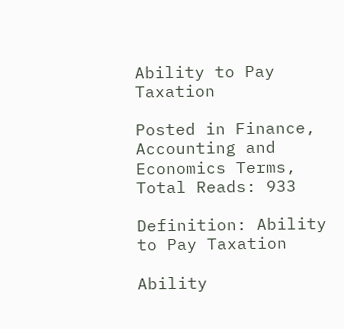Ability to Pay Taxation

Posted in Finance, Accounting and Economics Terms, Total Reads: 933

Definition: Ability to Pay Taxation

Ability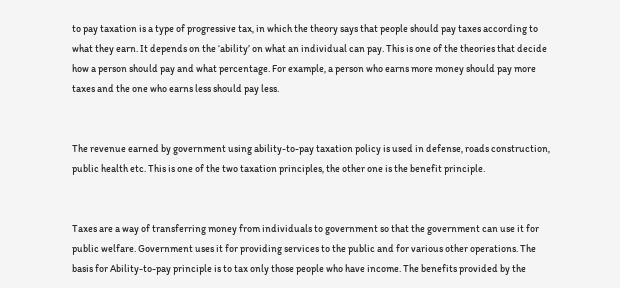to pay taxation is a type of progressive tax, in which the theory says that people should pay taxes according to what they earn. It depends on the ‘ability’ on what an individual can pay. This is one of the theories that decide how a person should pay and what percentage. For example, a person who earns more money should pay more taxes and the one who earns less should pay less.


The revenue earned by government using ability-to-pay taxation policy is used in defense, roads construction, public health etc. This is one of the two taxation principles, the other one is the benefit principle.


Taxes are a way of transferring money from individuals to government so that the government can use it for public welfare. Government uses it for providing services to the public and for various other operations. The basis for Ability-to-pay principle is to tax only those people who have income. The benefits provided by the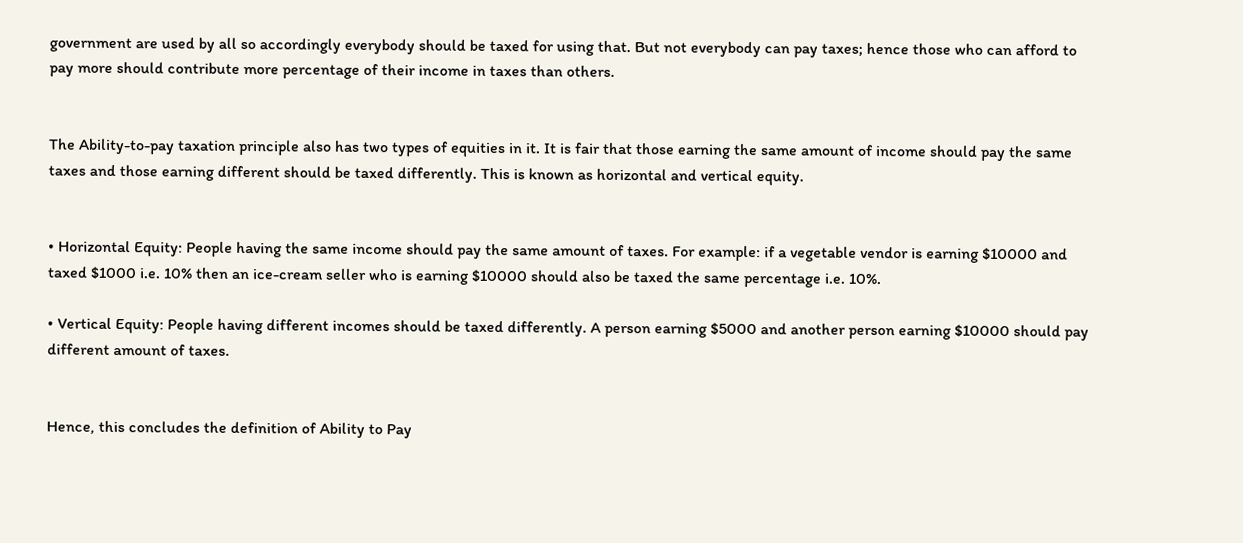government are used by all so accordingly everybody should be taxed for using that. But not everybody can pay taxes; hence those who can afford to pay more should contribute more percentage of their income in taxes than others.


The Ability-to-pay taxation principle also has two types of equities in it. It is fair that those earning the same amount of income should pay the same taxes and those earning different should be taxed differently. This is known as horizontal and vertical equity.


• Horizontal Equity: People having the same income should pay the same amount of taxes. For example: if a vegetable vendor is earning $10000 and taxed $1000 i.e. 10% then an ice-cream seller who is earning $10000 should also be taxed the same percentage i.e. 10%.

• Vertical Equity: People having different incomes should be taxed differently. A person earning $5000 and another person earning $10000 should pay different amount of taxes.


Hence, this concludes the definition of Ability to Pay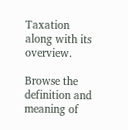Taxation along with its overview.

Browse the definition and meaning of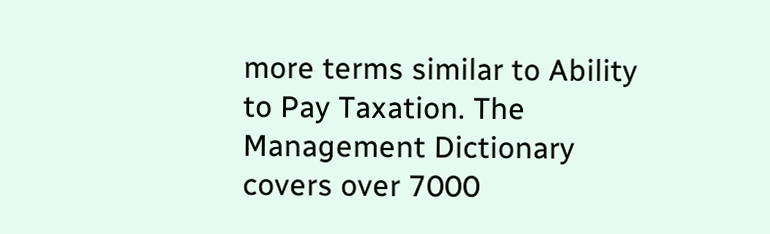more terms similar to Ability to Pay Taxation. The Management Dictionary covers over 7000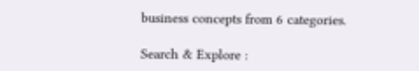business concepts from 6 categories.

Search & Explore :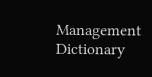Management Dictionary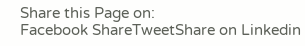Share this Page on:
Facebook ShareTweetShare on Linkedin